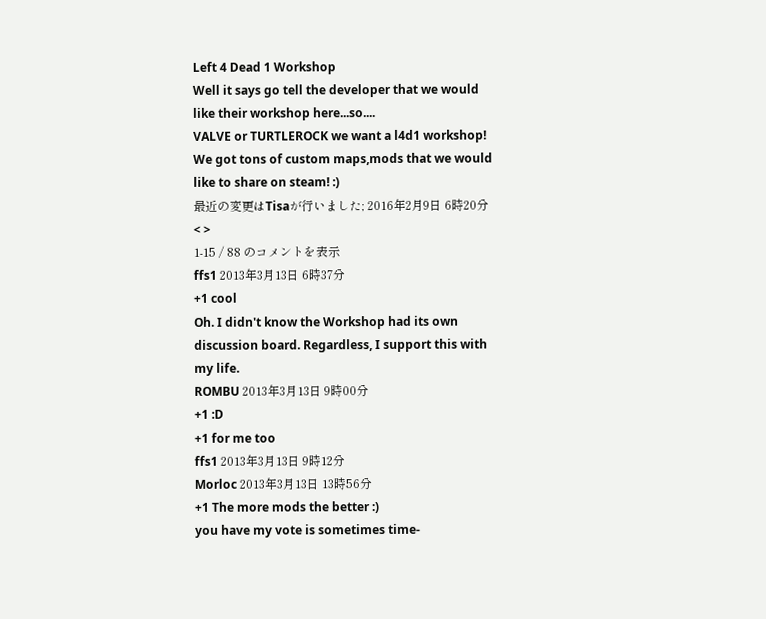Left 4 Dead 1 Workshop
Well it says go tell the developer that we would like their workshop here...so....
VALVE or TURTLEROCK we want a l4d1 workshop!
We got tons of custom maps,mods that we would like to share on steam! :)
最近の変更はTisaが行いました; 2016年2月9日 6時20分
< >
1-15 / 88 のコメントを表示
ffs1 2013年3月13日 6時37分
+1 cool
Oh. I didn't know the Workshop had its own discussion board. Regardless, I support this with my life.
ROMBU 2013年3月13日 9時00分
+1 :D
+1 for me too
ffs1 2013年3月13日 9時12分
Morloc 2013年3月13日 13時56分
+1 The more mods the better :)
you have my vote is sometimes time-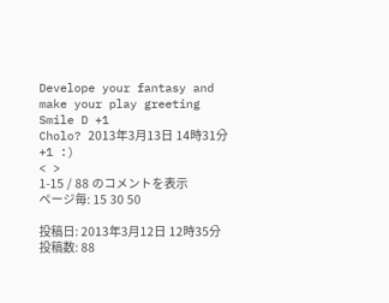Develope your fantasy and make your play greeting Smile D +1
Cholo? 2013年3月13日 14時31分
+1 :)
< >
1-15 / 88 のコメントを表示
ページ毎: 15 30 50

投稿日: 2013年3月12日 12時35分
投稿数: 88